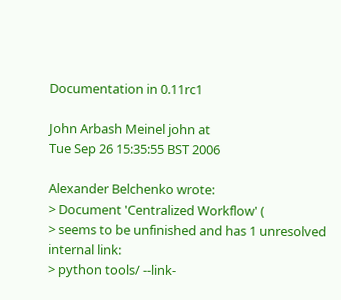Documentation in 0.11rc1

John Arbash Meinel john at
Tue Sep 26 15:35:55 BST 2006

Alexander Belchenko wrote:
> Document 'Centralized Workflow' (
> seems to be unfinished and has 1 unresolved internal link:
> python tools/ --link-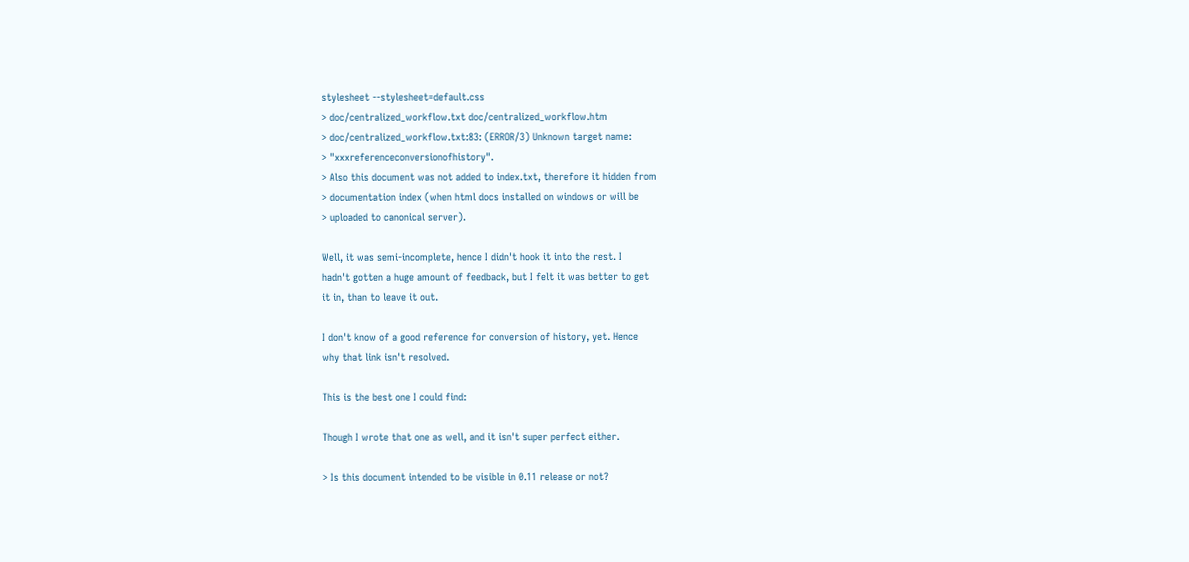stylesheet --stylesheet=default.css
> doc/centralized_workflow.txt doc/centralized_workflow.htm
> doc/centralized_workflow.txt:83: (ERROR/3) Unknown target name:
> "xxxreferenceconversionofhistory".
> Also this document was not added to index.txt, therefore it hidden from
> documentation index (when html docs installed on windows or will be
> uploaded to canonical server).

Well, it was semi-incomplete, hence I didn't hook it into the rest. I
hadn't gotten a huge amount of feedback, but I felt it was better to get
it in, than to leave it out.

I don't know of a good reference for conversion of history, yet. Hence
why that link isn't resolved.

This is the best one I could find:

Though I wrote that one as well, and it isn't super perfect either.

> Is this document intended to be visible in 0.11 release or not?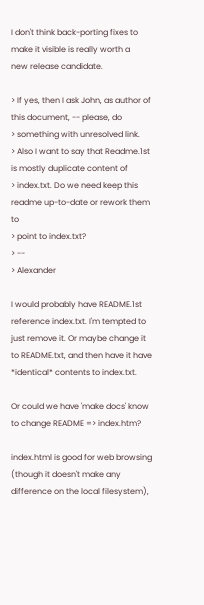I don't think back-porting fixes to make it visible is really worth a
new release candidate.

> If yes, then I ask John, as author of this document, -- please, do
> something with unresolved link.
> Also I want to say that Readme.1st is mostly duplicate content of
> index.txt. Do we need keep this readme up-to-date or rework them to
> point to index.txt?
> --
> Alexander

I would probably have README.1st reference index.txt. I'm tempted to
just remove it. Or maybe change it to README.txt, and then have it have
*identical* contents to index.txt.

Or could we have 'make docs' know to change README => index.htm?

index.html is good for web browsing (though it doesn't make any
difference on the local filesystem),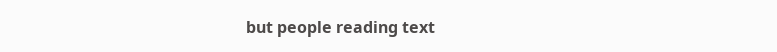but people reading text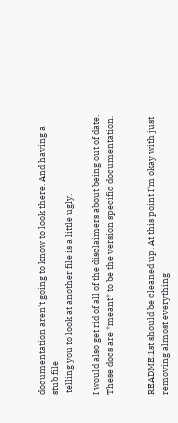documentation aren't going to know to look there. And having a stub file
 telling you to look at another file is a little ugly.

I would also get rid of all of the disclaimers about being out of date.
These docs are *meant* to be the version specific documentation.


README.1st should be cleaned up. At this point I'm okay with just
removing almost everything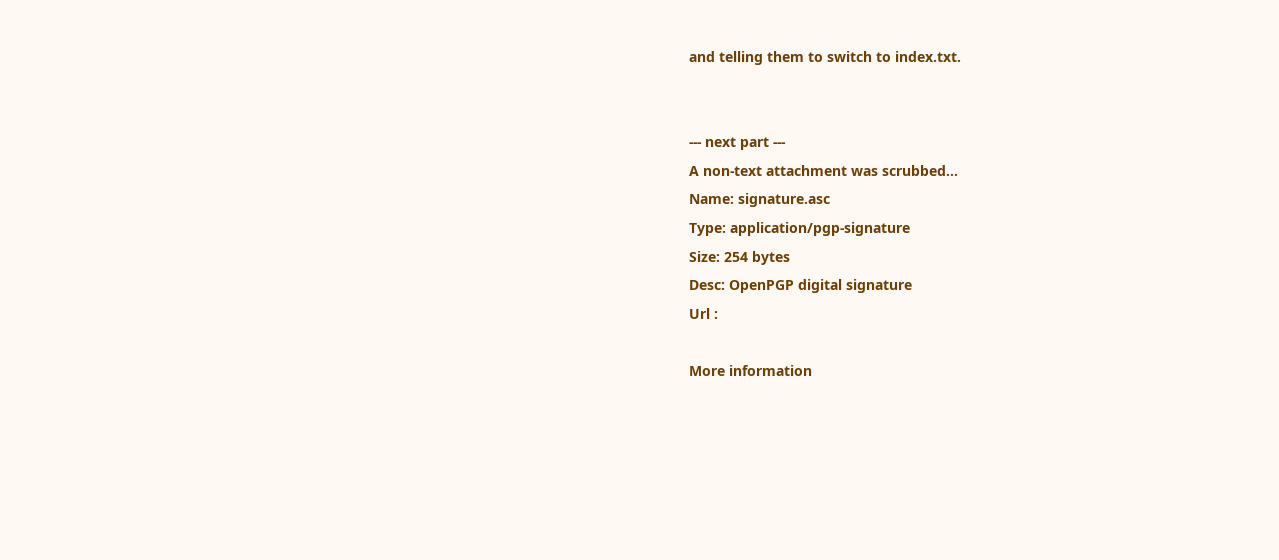and telling them to switch to index.txt.


--- next part ---
A non-text attachment was scrubbed...
Name: signature.asc
Type: application/pgp-signature
Size: 254 bytes
Desc: OpenPGP digital signature
Url :

More information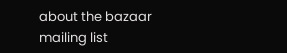about the bazaar mailing list